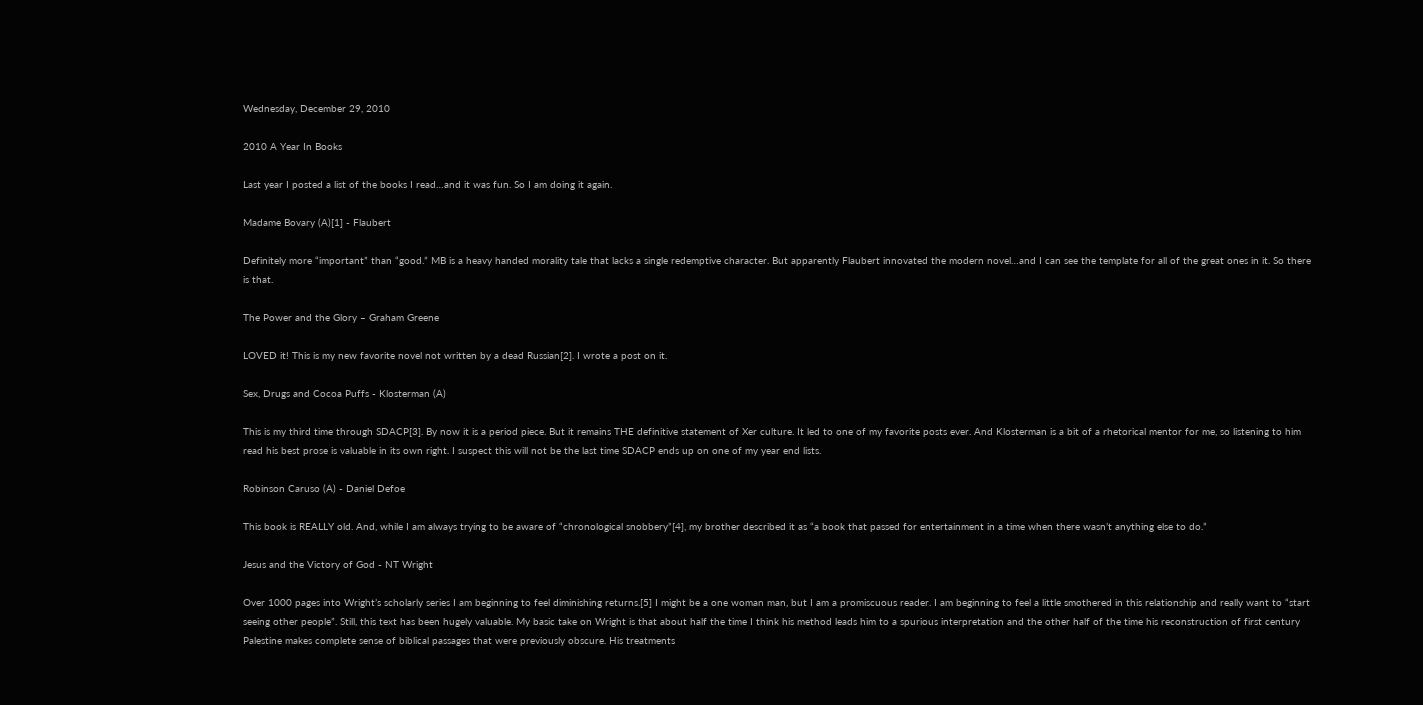Wednesday, December 29, 2010

2010 A Year In Books

Last year I posted a list of the books I read…and it was fun. So I am doing it again.

Madame Bovary (A)[1] - Flaubert

Definitely more “important” than “good.” MB is a heavy handed morality tale that lacks a single redemptive character. But apparently Flaubert innovated the modern novel…and I can see the template for all of the great ones in it. So there is that.

The Power and the Glory – Graham Greene

LOVED it! This is my new favorite novel not written by a dead Russian[2]. I wrote a post on it.

Sex, Drugs and Cocoa Puffs - Klosterman (A)

This is my third time through SDACP[3]. By now it is a period piece. But it remains THE definitive statement of Xer culture. It led to one of my favorite posts ever. And Klosterman is a bit of a rhetorical mentor for me, so listening to him read his best prose is valuable in its own right. I suspect this will not be the last time SDACP ends up on one of my year end lists.

Robinson Caruso (A) - Daniel Defoe

This book is REALLY old. And, while I am always trying to be aware of “chronological snobbery”[4], my brother described it as “a book that passed for entertainment in a time when there wasn’t anything else to do.”

Jesus and the Victory of God - NT Wright

Over 1000 pages into Wright’s scholarly series I am beginning to feel diminishing returns.[5] I might be a one woman man, but I am a promiscuous reader. I am beginning to feel a little smothered in this relationship and really want to “start seeing other people”. Still, this text has been hugely valuable. My basic take on Wright is that about half the time I think his method leads him to a spurious interpretation and the other half of the time his reconstruction of first century Palestine makes complete sense of biblical passages that were previously obscure. His treatments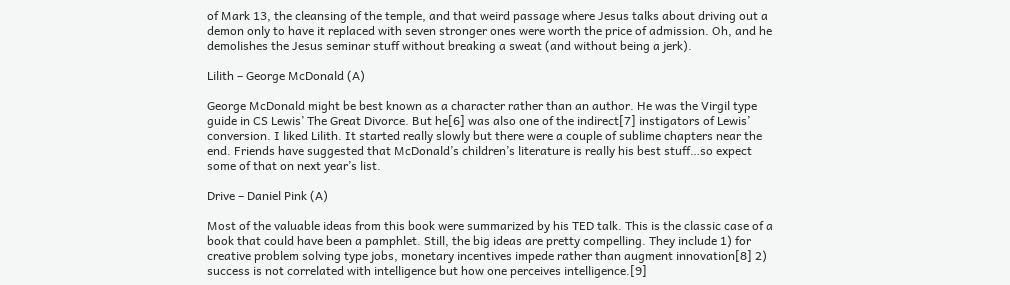of Mark 13, the cleansing of the temple, and that weird passage where Jesus talks about driving out a demon only to have it replaced with seven stronger ones were worth the price of admission. Oh, and he demolishes the Jesus seminar stuff without breaking a sweat (and without being a jerk).

Lilith – George McDonald (A)

George McDonald might be best known as a character rather than an author. He was the Virgil type guide in CS Lewis’ The Great Divorce. But he[6] was also one of the indirect[7] instigators of Lewis’ conversion. I liked Lilith. It started really slowly but there were a couple of sublime chapters near the end. Friends have suggested that McDonald’s children’s literature is really his best stuff…so expect some of that on next year’s list.

Drive – Daniel Pink (A)

Most of the valuable ideas from this book were summarized by his TED talk. This is the classic case of a book that could have been a pamphlet. Still, the big ideas are pretty compelling. They include 1) for creative problem solving type jobs, monetary incentives impede rather than augment innovation[8] 2) success is not correlated with intelligence but how one perceives intelligence.[9]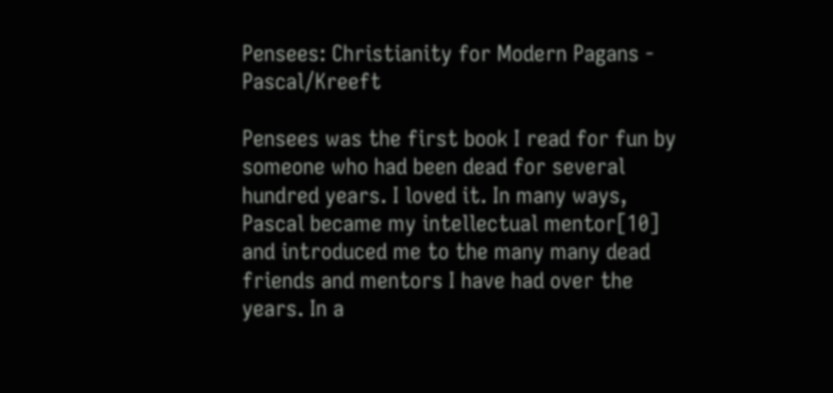Pensees: Christianity for Modern Pagans - Pascal/Kreeft

Pensees was the first book I read for fun by someone who had been dead for several hundred years. I loved it. In many ways, Pascal became my intellectual mentor[10] and introduced me to the many many dead friends and mentors I have had over the years. In a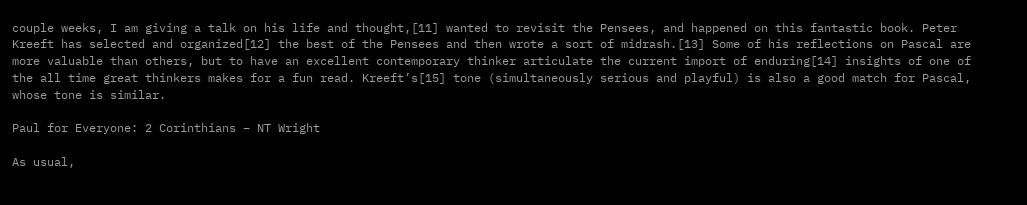couple weeks, I am giving a talk on his life and thought,[11] wanted to revisit the Pensees, and happened on this fantastic book. Peter Kreeft has selected and organized[12] the best of the Pensees and then wrote a sort of midrash.[13] Some of his reflections on Pascal are more valuable than others, but to have an excellent contemporary thinker articulate the current import of enduring[14] insights of one of the all time great thinkers makes for a fun read. Kreeft’s[15] tone (simultaneously serious and playful) is also a good match for Pascal, whose tone is similar.

Paul for Everyone: 2 Corinthians – NT Wright

As usual,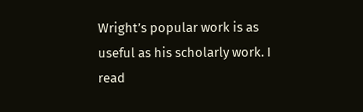Wright’s popular work is as useful as his scholarly work. I read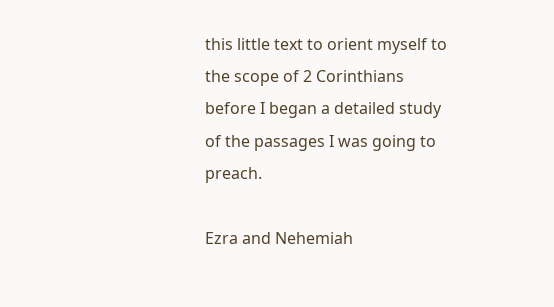this little text to orient myself to the scope of 2 Corinthians before I began a detailed study of the passages I was going to preach.

Ezra and Nehemiah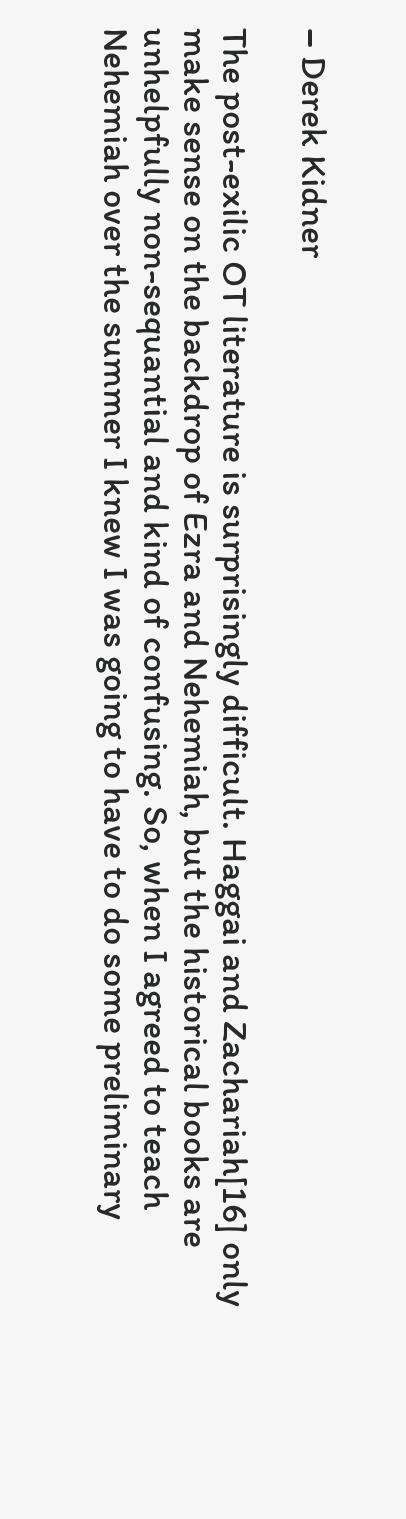– Derek Kidner

The post-exilic OT literature is surprisingly difficult. Haggai and Zachariah[16] only make sense on the backdrop of Ezra and Nehemiah, but the historical books are unhelpfully non-sequantial and kind of confusing. So, when I agreed to teach Nehemiah over the summer I knew I was going to have to do some preliminary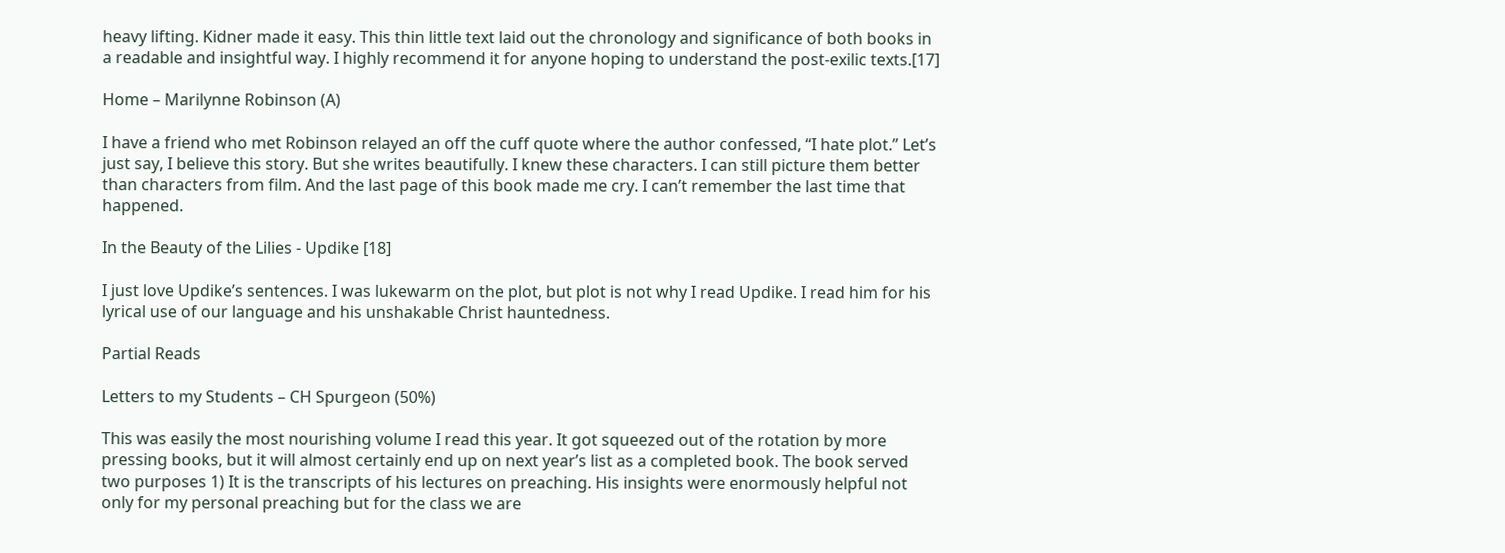heavy lifting. Kidner made it easy. This thin little text laid out the chronology and significance of both books in a readable and insightful way. I highly recommend it for anyone hoping to understand the post-exilic texts.[17]

Home – Marilynne Robinson (A)

I have a friend who met Robinson relayed an off the cuff quote where the author confessed, “I hate plot.” Let’s just say, I believe this story. But she writes beautifully. I knew these characters. I can still picture them better than characters from film. And the last page of this book made me cry. I can’t remember the last time that happened.

In the Beauty of the Lilies - Updike [18]

I just love Updike’s sentences. I was lukewarm on the plot, but plot is not why I read Updike. I read him for his lyrical use of our language and his unshakable Christ hauntedness.

Partial Reads

Letters to my Students – CH Spurgeon (50%)

This was easily the most nourishing volume I read this year. It got squeezed out of the rotation by more pressing books, but it will almost certainly end up on next year’s list as a completed book. The book served two purposes 1) It is the transcripts of his lectures on preaching. His insights were enormously helpful not only for my personal preaching but for the class we are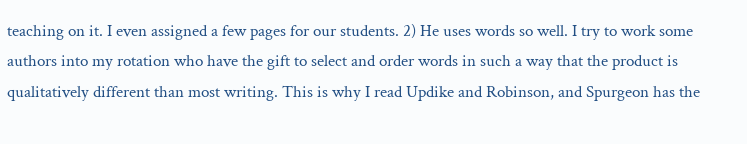teaching on it. I even assigned a few pages for our students. 2) He uses words so well. I try to work some authors into my rotation who have the gift to select and order words in such a way that the product is qualitatively different than most writing. This is why I read Updike and Robinson, and Spurgeon has the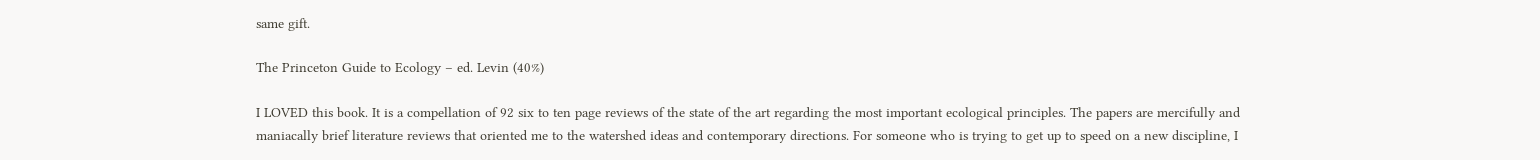same gift.

The Princeton Guide to Ecology – ed. Levin (40%)

I LOVED this book. It is a compellation of 92 six to ten page reviews of the state of the art regarding the most important ecological principles. The papers are mercifully and maniacally brief literature reviews that oriented me to the watershed ideas and contemporary directions. For someone who is trying to get up to speed on a new discipline, I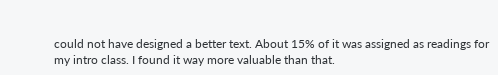could not have designed a better text. About 15% of it was assigned as readings for my intro class. I found it way more valuable than that.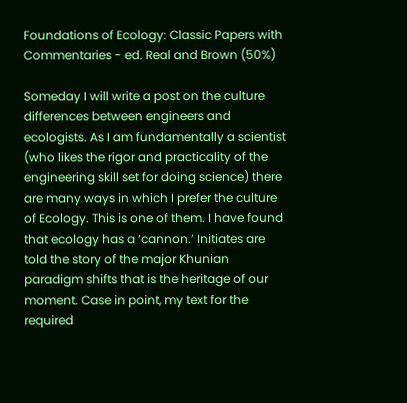Foundations of Ecology: Classic Papers with Commentaries - ed. Real and Brown (50%)

Someday I will write a post on the culture differences between engineers and ecologists. As I am fundamentally a scientist (who likes the rigor and practicality of the engineering skill set for doing science) there are many ways in which I prefer the culture of Ecology. This is one of them. I have found that ecology has a ‘cannon.’ Initiates are told the story of the major Khunian paradigm shifts that is the heritage of our moment. Case in point, my text for the required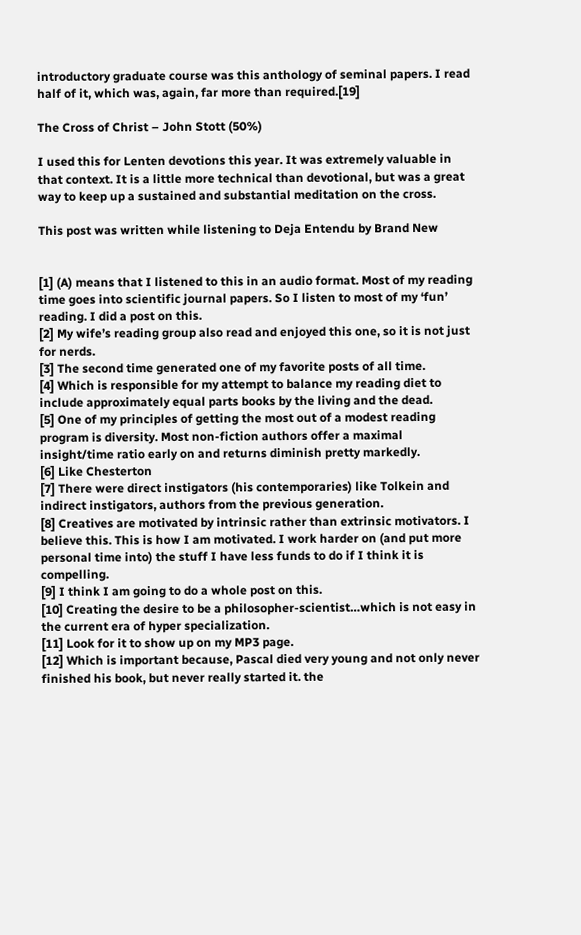introductory graduate course was this anthology of seminal papers. I read half of it, which was, again, far more than required.[19]

The Cross of Christ – John Stott (50%)

I used this for Lenten devotions this year. It was extremely valuable in that context. It is a little more technical than devotional, but was a great way to keep up a sustained and substantial meditation on the cross.

This post was written while listening to Deja Entendu by Brand New


[1] (A) means that I listened to this in an audio format. Most of my reading time goes into scientific journal papers. So I listen to most of my ‘fun’ reading. I did a post on this.
[2] My wife’s reading group also read and enjoyed this one, so it is not just for nerds.
[3] The second time generated one of my favorite posts of all time.
[4] Which is responsible for my attempt to balance my reading diet to include approximately equal parts books by the living and the dead.
[5] One of my principles of getting the most out of a modest reading program is diversity. Most non-fiction authors offer a maximal insight/time ratio early on and returns diminish pretty markedly.
[6] Like Chesterton
[7] There were direct instigators (his contemporaries) like Tolkein and indirect instigators, authors from the previous generation.
[8] Creatives are motivated by intrinsic rather than extrinsic motivators. I believe this. This is how I am motivated. I work harder on (and put more personal time into) the stuff I have less funds to do if I think it is compelling.
[9] I think I am going to do a whole post on this.
[10] Creating the desire to be a philosopher-scientist…which is not easy in the current era of hyper specialization.
[11] Look for it to show up on my MP3 page.
[12] Which is important because, Pascal died very young and not only never finished his book, but never really started it. the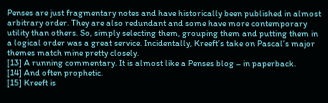Penses are just fragmentary notes and have historically been published in almost arbitrary order. They are also redundant and some have more contemporary utility than others. So, simply selecting them, grouping them and putting them in a logical order was a great service. Incidentally, Kreeft’s take on Pascal’s major themes match mine pretty closely.
[13] A running commentary. It is almost like a Penses blog – in paperback.
[14] And often prophetic.
[15] Kreeft is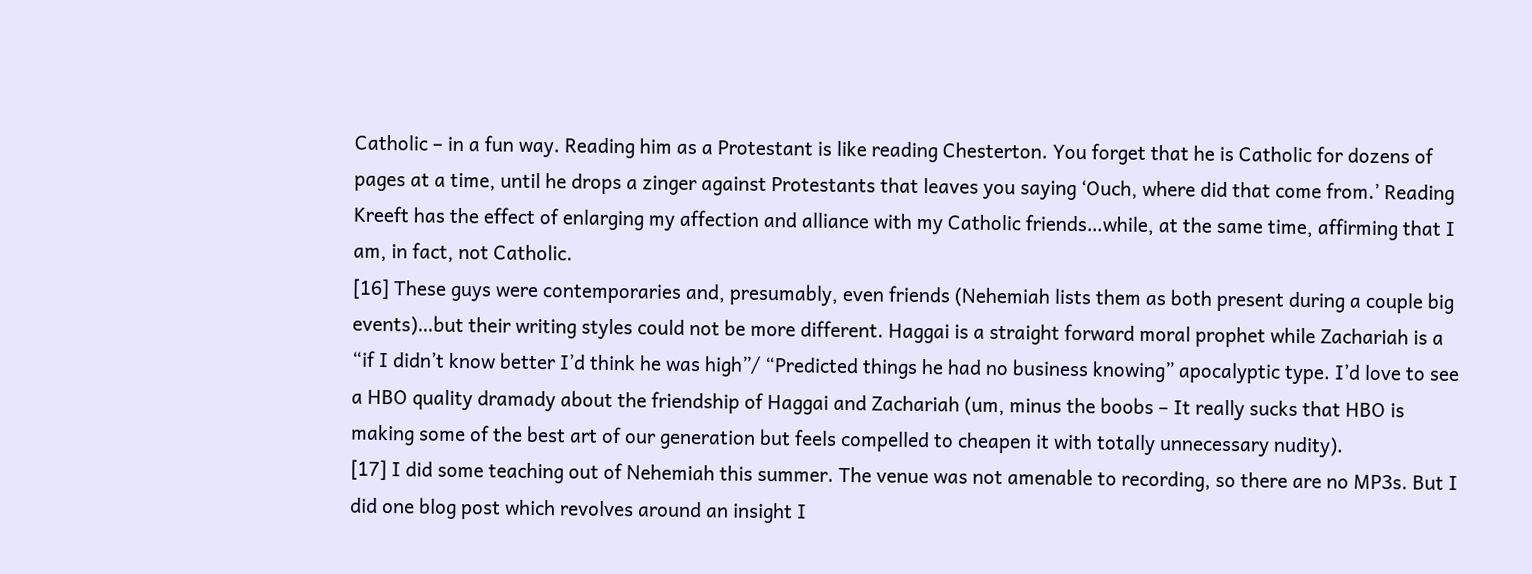Catholic – in a fun way. Reading him as a Protestant is like reading Chesterton. You forget that he is Catholic for dozens of pages at a time, until he drops a zinger against Protestants that leaves you saying ‘Ouch, where did that come from.’ Reading Kreeft has the effect of enlarging my affection and alliance with my Catholic friends…while, at the same time, affirming that I am, in fact, not Catholic.
[16] These guys were contemporaries and, presumably, even friends (Nehemiah lists them as both present during a couple big events)…but their writing styles could not be more different. Haggai is a straight forward moral prophet while Zachariah is a “if I didn’t know better I’d think he was high”/ “Predicted things he had no business knowing” apocalyptic type. I’d love to see a HBO quality dramady about the friendship of Haggai and Zachariah (um, minus the boobs – It really sucks that HBO is making some of the best art of our generation but feels compelled to cheapen it with totally unnecessary nudity).
[17] I did some teaching out of Nehemiah this summer. The venue was not amenable to recording, so there are no MP3s. But I did one blog post which revolves around an insight I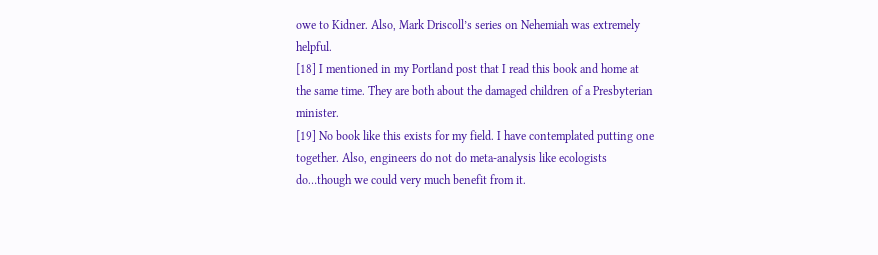owe to Kidner. Also, Mark Driscoll’s series on Nehemiah was extremely helpful.
[18] I mentioned in my Portland post that I read this book and home at the same time. They are both about the damaged children of a Presbyterian minister.
[19] No book like this exists for my field. I have contemplated putting one together. Also, engineers do not do meta-analysis like ecologists do…though we could very much benefit from it.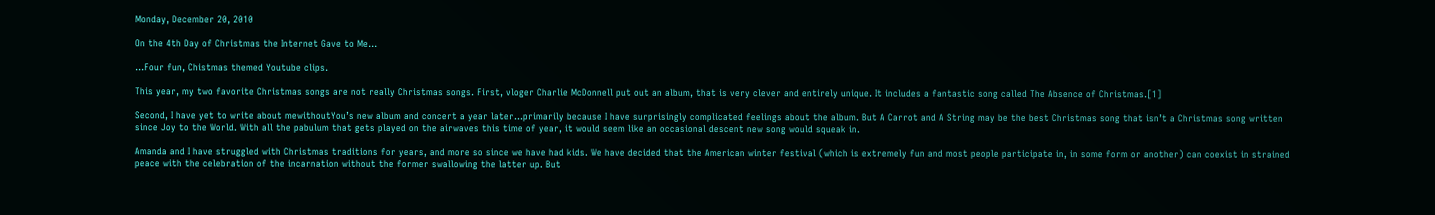Monday, December 20, 2010

On the 4th Day of Christmas the Internet Gave to Me...

...Four fun, Chistmas themed Youtube clips.

This year, my two favorite Christmas songs are not really Christmas songs. First, vloger Charlie McDonnell put out an album, that is very clever and entirely unique. It includes a fantastic song called The Absence of Christmas.[1]

Second, I have yet to write about mewithoutYou’s new album and concert a year later…primarily because I have surprisingly complicated feelings about the album. But A Carrot and A String may be the best Christmas song that isn’t a Christmas song written since Joy to the World. With all the pabulum that gets played on the airwaves this time of year, it would seem like an occasional descent new song would squeak in.

Amanda and I have struggled with Christmas traditions for years, and more so since we have had kids. We have decided that the American winter festival (which is extremely fun and most people participate in, in some form or another) can coexist in strained peace with the celebration of the incarnation without the former swallowing the latter up. But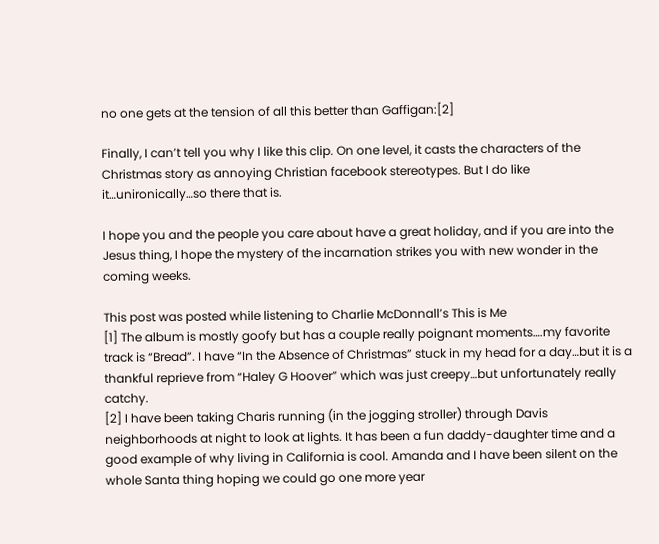no one gets at the tension of all this better than Gaffigan:[2]

Finally, I can’t tell you why I like this clip. On one level, it casts the characters of the Christmas story as annoying Christian facebook stereotypes. But I do like it…unironically…so there that is.

I hope you and the people you care about have a great holiday, and if you are into the Jesus thing, I hope the mystery of the incarnation strikes you with new wonder in the coming weeks.

This post was posted while listening to Charlie McDonnall’s This is Me
[1] The album is mostly goofy but has a couple really poignant moments….my favorite track is “Bread”. I have “In the Absence of Christmas” stuck in my head for a day…but it is a thankful reprieve from “Haley G Hoover” which was just creepy…but unfortunately really catchy.
[2] I have been taking Charis running (in the jogging stroller) through Davis neighborhoods at night to look at lights. It has been a fun daddy-daughter time and a good example of why living in California is cool. Amanda and I have been silent on the whole Santa thing hoping we could go one more year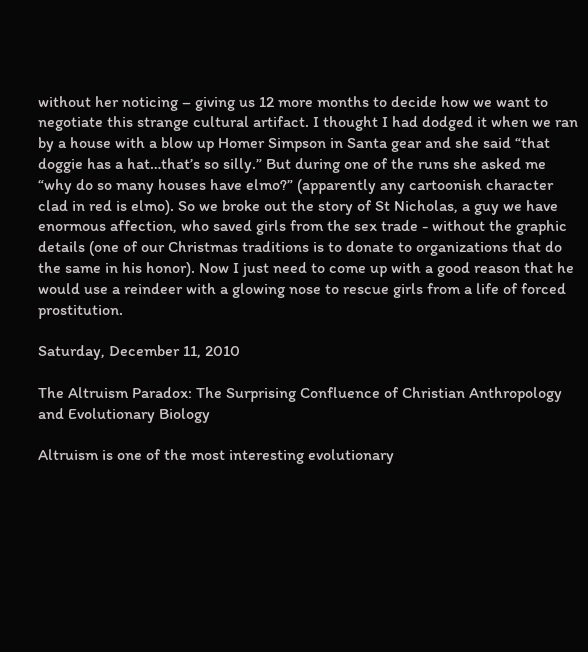without her noticing – giving us 12 more months to decide how we want to negotiate this strange cultural artifact. I thought I had dodged it when we ran by a house with a blow up Homer Simpson in Santa gear and she said “that doggie has a hat…that’s so silly.” But during one of the runs she asked me “why do so many houses have elmo?” (apparently any cartoonish character clad in red is elmo). So we broke out the story of St Nicholas, a guy we have enormous affection, who saved girls from the sex trade - without the graphic details (one of our Christmas traditions is to donate to organizations that do the same in his honor). Now I just need to come up with a good reason that he would use a reindeer with a glowing nose to rescue girls from a life of forced prostitution.

Saturday, December 11, 2010

The Altruism Paradox: The Surprising Confluence of Christian Anthropology and Evolutionary Biology

Altruism is one of the most interesting evolutionary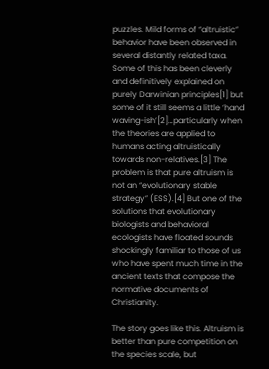puzzles. Mild forms of “altruistic” behavior have been observed in several distantly related taxa. Some of this has been cleverly and definitively explained on purely Darwinian principles[1] but some of it still seems a little ‘hand waving-ish’[2]…particularly when the theories are applied to humans acting altruistically towards non-relatives.[3] The problem is that pure altruism is not an “evolutionary stable strategy” (ESS).[4] But one of the solutions that evolutionary biologists and behavioral ecologists have floated sounds shockingly familiar to those of us who have spent much time in the ancient texts that compose the normative documents of Christianity.

The story goes like this. Altruism is better than pure competition on the species scale, but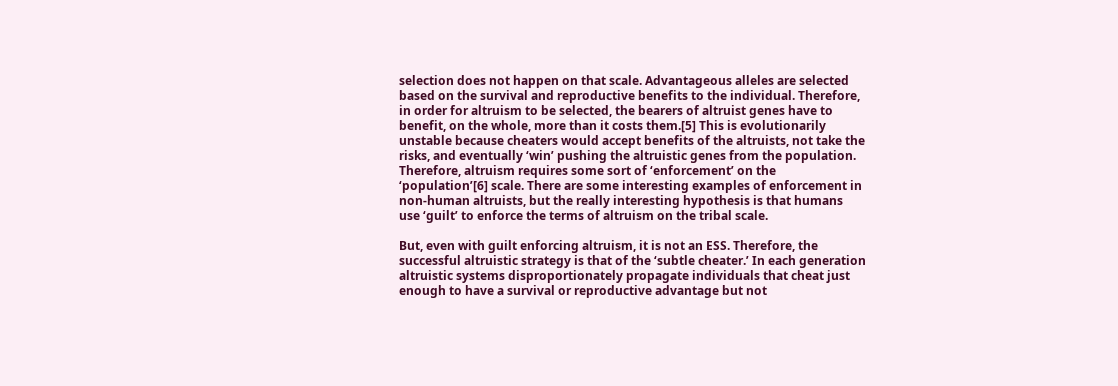selection does not happen on that scale. Advantageous alleles are selected based on the survival and reproductive benefits to the individual. Therefore, in order for altruism to be selected, the bearers of altruist genes have to benefit, on the whole, more than it costs them.[5] This is evolutionarily unstable because cheaters would accept benefits of the altruists, not take the risks, and eventually ‘win’ pushing the altruistic genes from the population. Therefore, altruism requires some sort of ‘enforcement’ on the ‘population’[6] scale. There are some interesting examples of enforcement in non-human altruists, but the really interesting hypothesis is that humans use ‘guilt’ to enforce the terms of altruism on the tribal scale.

But, even with guilt enforcing altruism, it is not an ESS. Therefore, the successful altruistic strategy is that of the ‘subtle cheater.’ In each generation altruistic systems disproportionately propagate individuals that cheat just enough to have a survival or reproductive advantage but not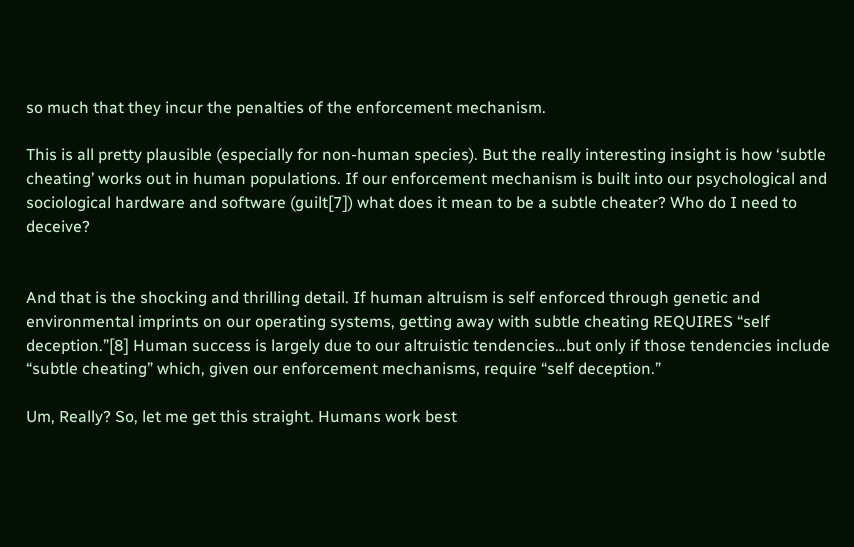so much that they incur the penalties of the enforcement mechanism.

This is all pretty plausible (especially for non-human species). But the really interesting insight is how ‘subtle cheating’ works out in human populations. If our enforcement mechanism is built into our psychological and sociological hardware and software (guilt[7]) what does it mean to be a subtle cheater? Who do I need to deceive?


And that is the shocking and thrilling detail. If human altruism is self enforced through genetic and environmental imprints on our operating systems, getting away with subtle cheating REQUIRES “self deception.”[8] Human success is largely due to our altruistic tendencies…but only if those tendencies include “subtle cheating” which, given our enforcement mechanisms, require “self deception.”

Um, Really? So, let me get this straight. Humans work best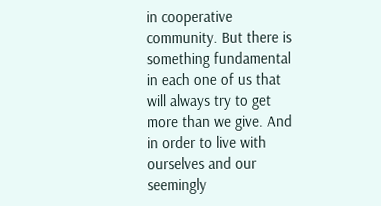in cooperative community. But there is something fundamental in each one of us that will always try to get more than we give. And in order to live with ourselves and our seemingly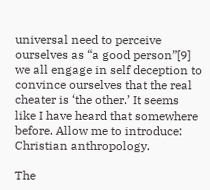universal need to perceive ourselves as “a good person”[9] we all engage in self deception to convince ourselves that the real cheater is ‘the other.’ It seems like I have heard that somewhere before. Allow me to introduce: Christian anthropology.

The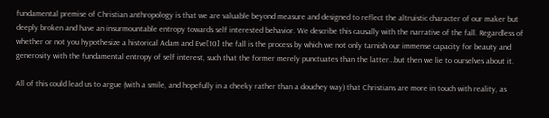fundamental premise of Christian anthropology is that we are valuable beyond measure and designed to reflect the altruistic character of our maker but deeply broken and have an insurmountable entropy towards self interested behavior. We describe this causally with the narrative of the fall. Regardless of whether or not you hypothesize a historical Adam and Eve[10] the fall is the process by which we not only tarnish our immense capacity for beauty and generosity with the fundamental entropy of self interest, such that the former merely punctuates than the latter…but then we lie to ourselves about it.

All of this could lead us to argue (with a smile, and hopefully in a cheeky rather than a douchey way) that Christians are more in touch with reality, as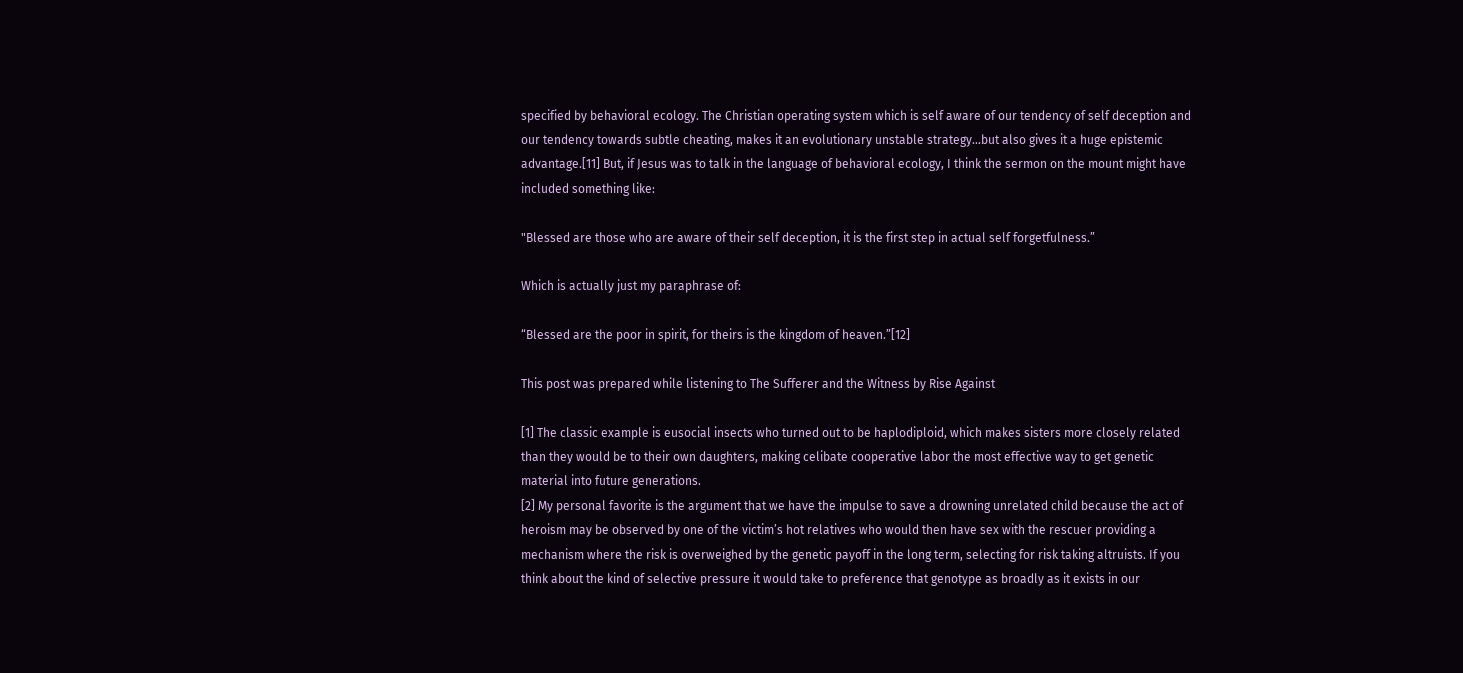specified by behavioral ecology. The Christian operating system which is self aware of our tendency of self deception and our tendency towards subtle cheating, makes it an evolutionary unstable strategy…but also gives it a huge epistemic advantage.[11] But, if Jesus was to talk in the language of behavioral ecology, I think the sermon on the mount might have included something like:

"Blessed are those who are aware of their self deception, it is the first step in actual self forgetfulness.”

Which is actually just my paraphrase of:

“Blessed are the poor in spirit, for theirs is the kingdom of heaven.”[12]

This post was prepared while listening to The Sufferer and the Witness by Rise Against

[1] The classic example is eusocial insects who turned out to be haplodiploid, which makes sisters more closely related than they would be to their own daughters, making celibate cooperative labor the most effective way to get genetic material into future generations.
[2] My personal favorite is the argument that we have the impulse to save a drowning unrelated child because the act of heroism may be observed by one of the victim’s hot relatives who would then have sex with the rescuer providing a mechanism where the risk is overweighed by the genetic payoff in the long term, selecting for risk taking altruists. If you think about the kind of selective pressure it would take to preference that genotype as broadly as it exists in our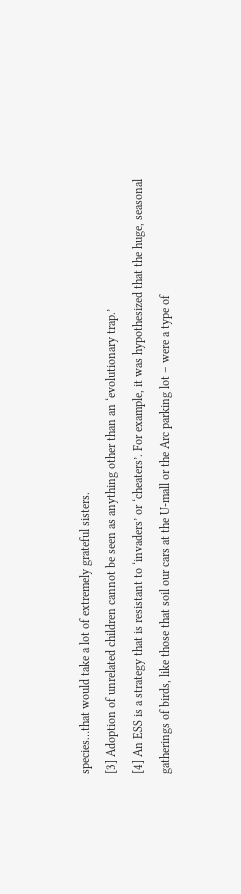species…that would take a lot of extremely grateful sisters.
[3] Adoption of unrelated children cannot be seen as anything other than an ‘evolutionary trap.’
[4] An ESS is a strategy that is resistant to ‘invaders’ or ‘cheaters’. For example, it was hypothesized that the huge, seasonal gatherings of birds, like those that soil our cars at the U-mall or the Arc parking lot – were a type of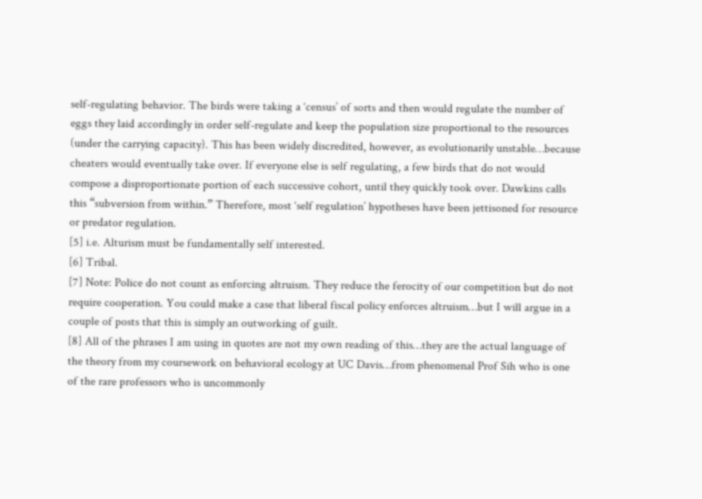self-regulating behavior. The birds were taking a ‘census’ of sorts and then would regulate the number of eggs they laid accordingly in order self-regulate and keep the population size proportional to the resources (under the carrying capacity). This has been widely discredited, however, as evolutionarily unstable…because cheaters would eventually take over. If everyone else is self regulating, a few birds that do not would compose a disproportionate portion of each successive cohort, until they quickly took over. Dawkins calls this “subversion from within.” Therefore, most ‘self regulation’ hypotheses have been jettisoned for resource or predator regulation.
[5] i.e. Alturism must be fundamentally self interested.
[6] Tribal.
[7] Note: Police do not count as enforcing altruism. They reduce the ferocity of our competition but do not require cooperation. You could make a case that liberal fiscal policy enforces altruism…but I will argue in a couple of posts that this is simply an outworking of guilt.
[8] All of the phrases I am using in quotes are not my own reading of this…they are the actual language of the theory from my coursework on behavioral ecology at UC Davis…from phenomenal Prof Sih who is one of the rare professors who is uncommonly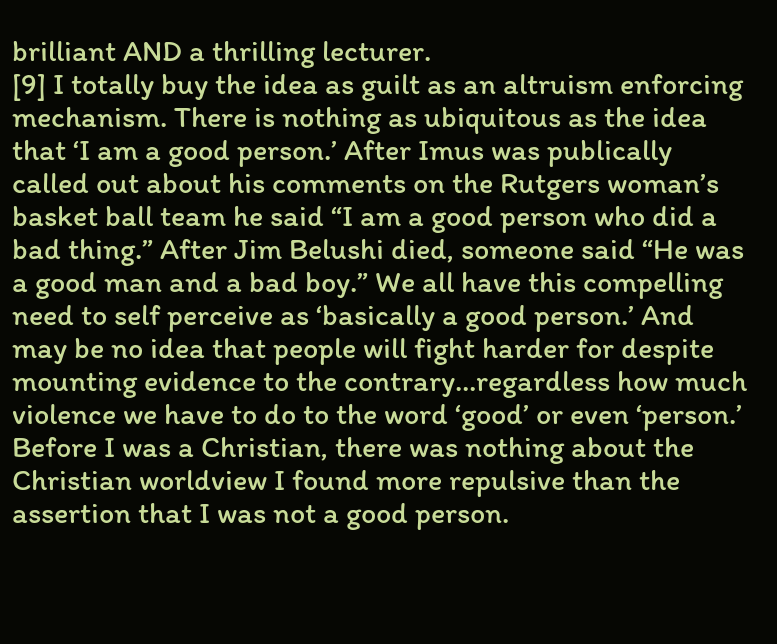brilliant AND a thrilling lecturer.
[9] I totally buy the idea as guilt as an altruism enforcing mechanism. There is nothing as ubiquitous as the idea that ‘I am a good person.’ After Imus was publically called out about his comments on the Rutgers woman’s basket ball team he said “I am a good person who did a bad thing.” After Jim Belushi died, someone said “He was a good man and a bad boy.” We all have this compelling need to self perceive as ‘basically a good person.’ And may be no idea that people will fight harder for despite mounting evidence to the contrary…regardless how much violence we have to do to the word ‘good’ or even ‘person.’ Before I was a Christian, there was nothing about the Christian worldview I found more repulsive than the assertion that I was not a good person.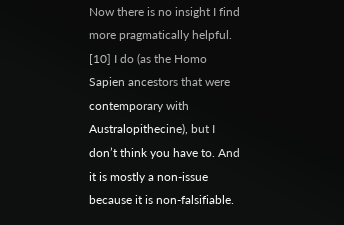Now there is no insight I find more pragmatically helpful.
[10] I do (as the Homo Sapien ancestors that were contemporary with Australopithecine), but I don’t think you have to. And it is mostly a non-issue because it is non-falsifiable.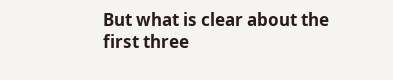But what is clear about the first three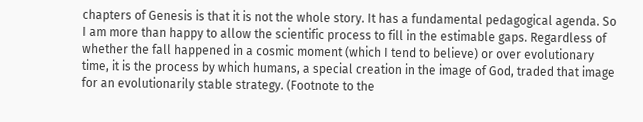chapters of Genesis is that it is not the whole story. It has a fundamental pedagogical agenda. So I am more than happy to allow the scientific process to fill in the estimable gaps. Regardless of whether the fall happened in a cosmic moment (which I tend to believe) or over evolutionary time, it is the process by which humans, a special creation in the image of God, traded that image for an evolutionarily stable strategy. (Footnote to the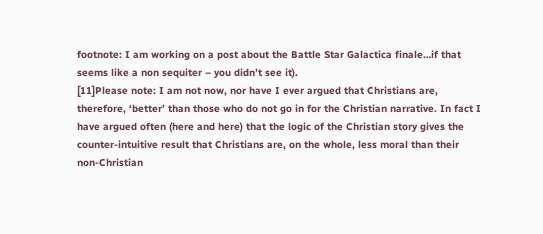footnote: I am working on a post about the Battle Star Galactica finale…if that seems like a non sequiter – you didn’t see it).
[11]Please note: I am not now, nor have I ever argued that Christians are, therefore, ‘better’ than those who do not go in for the Christian narrative. In fact I have argued often (here and here) that the logic of the Christian story gives the counter-intuitive result that Christians are, on the whole, less moral than their non-Christian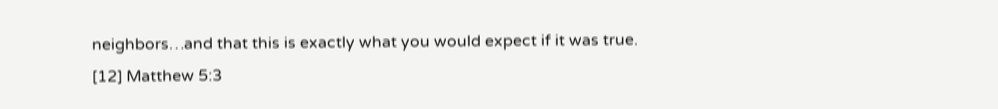neighbors…and that this is exactly what you would expect if it was true.
[12] Matthew 5:3